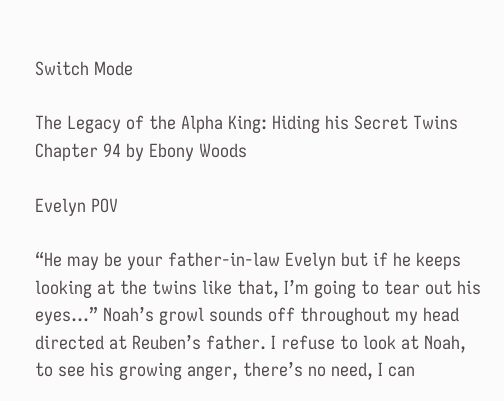Switch Mode

The Legacy of the Alpha King: Hiding his Secret Twins Chapter 94 by Ebony Woods

Evelyn POV

“He may be your father-in-law Evelyn but if he keeps looking at the twins like that, I’m going to tear out his eyes…” Noah’s growl sounds off throughout my head directed at Reuben’s father. I refuse to look at Noah, to see his growing anger, there’s no need, I can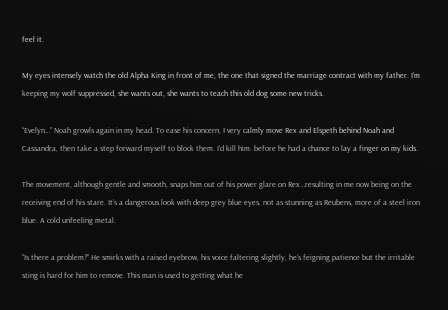feel it.

My eyes intensely watch the old Alpha King in front of me, the one that signed the marriage contract with my father. I’m keeping my wolf suppressed, she wants out, she wants to teach this old dog some new tricks.

“Evelyn…” Noah growls again in my head. To ease his concern, I very calmly move Rex and Elspeth behind Noah and Cassandra, then take a step forward myself to block them. I’d kill him. before he had a chance to lay a finger on my kids.

The movement, although gentle and smooth, snaps him out of his power glare on Rex…resulting in me now being on the receiving end of his stare. It’s a dangerous look with deep grey blue eyes, not as stunning as Reubens, more of a steel iron blue. A cold unfeeling metal.

“Is there a problem?” He smirks with a raised eyebrow, his voice faltering slightly, he’s feigning patience but the irritable sting is hard for him to remove. This man is used to getting what he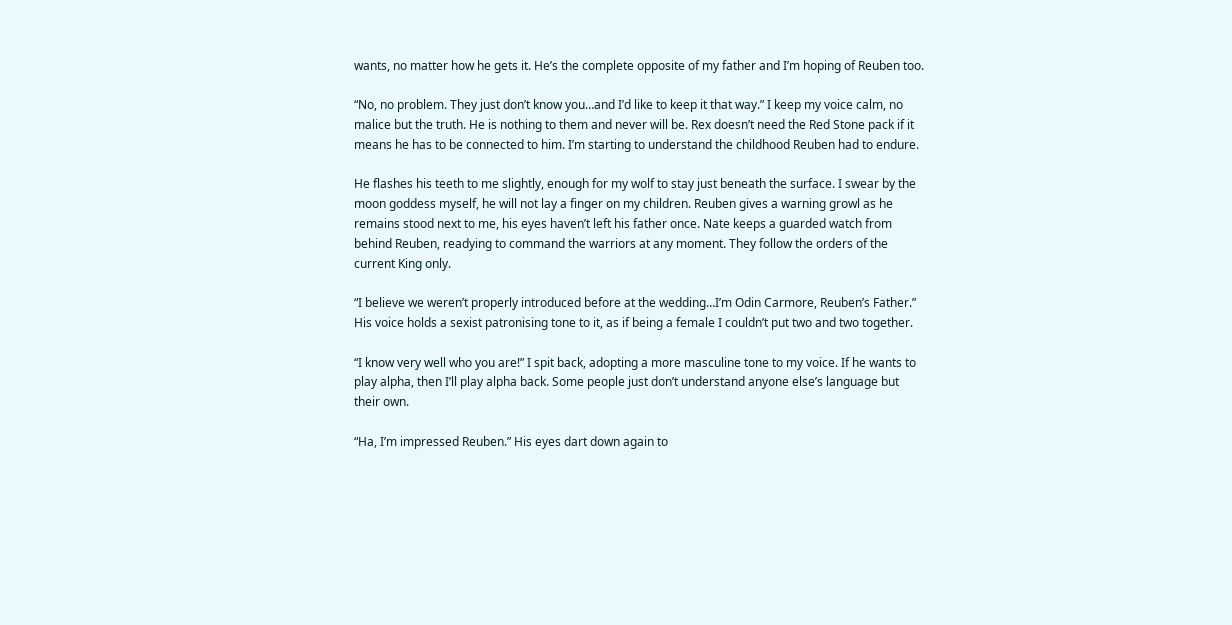wants, no matter how he gets it. He’s the complete opposite of my father and I’m hoping of Reuben too.

“No, no problem. They just don’t know you…and I’d like to keep it that way.” I keep my voice calm, no malice but the truth. He is nothing to them and never will be. Rex doesn’t need the Red Stone pack if it means he has to be connected to him. I’m starting to understand the childhood Reuben had to endure.

He flashes his teeth to me slightly, enough for my wolf to stay just beneath the surface. I swear by the moon goddess myself, he will not lay a finger on my children. Reuben gives a warning growl as he remains stood next to me, his eyes haven’t left his father once. Nate keeps a guarded watch from behind Reuben, readying to command the warriors at any moment. They follow the orders of the current King only.

“I believe we weren’t properly introduced before at the wedding…I’m Odin Carmore, Reuben’s Father.” His voice holds a sexist patronising tone to it, as if being a female I couldn’t put two and two together.

“I know very well who you are!” I spit back, adopting a more masculine tone to my voice. If he wants to play alpha, then I’ll play alpha back. Some people just don’t understand anyone else’s language but their own.

“Ha, I’m impressed Reuben.” His eyes dart down again to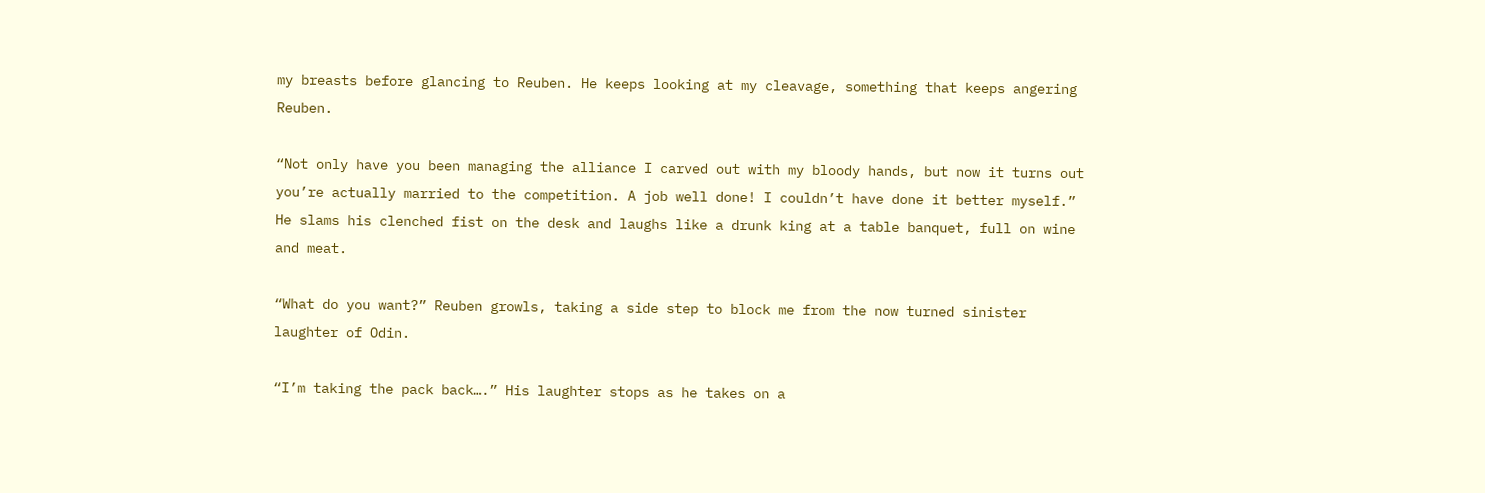my breasts before glancing to Reuben. He keeps looking at my cleavage, something that keeps angering Reuben.

“Not only have you been managing the alliance I carved out with my bloody hands, but now it turns out you’re actually married to the competition. A job well done! I couldn’t have done it better myself.” He slams his clenched fist on the desk and laughs like a drunk king at a table banquet, full on wine and meat.

“What do you want?” Reuben growls, taking a side step to block me from the now turned sinister laughter of Odin.

“I’m taking the pack back….” His laughter stops as he takes on a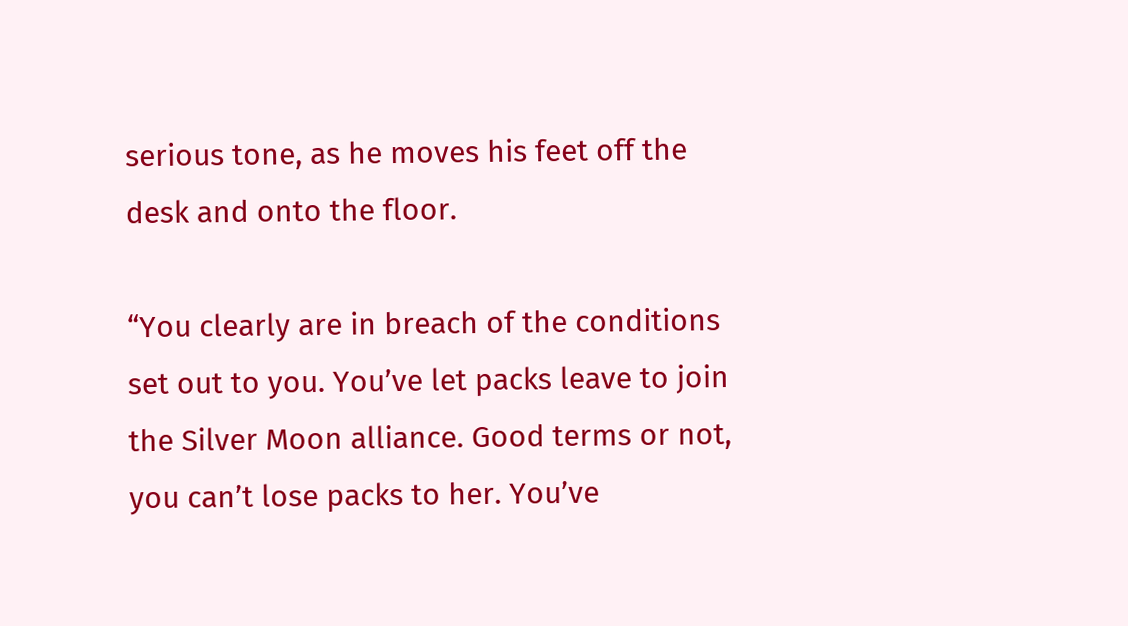serious tone, as he moves his feet off the desk and onto the floor.

“You clearly are in breach of the conditions set out to you. You’ve let packs leave to join the Silver Moon alliance. Good terms or not, you can’t lose packs to her. You’ve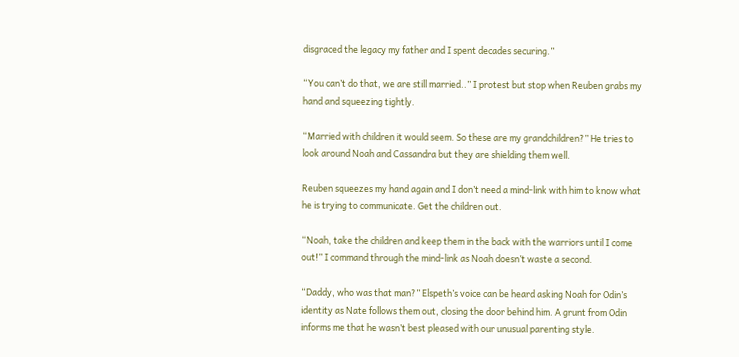disgraced the legacy my father and I spent decades securing.”

“You can’t do that, we are still married..” I protest but stop when Reuben grabs my hand and squeezing tightly.

“Married with children it would seem. So these are my grandchildren?” He tries to look around Noah and Cassandra but they are shielding them well.

Reuben squeezes my hand again and I don’t need a mind-link with him to know what he is trying to communicate. Get the children out.

“Noah, take the children and keep them in the back with the warriors until I come out!” I command through the mind-link as Noah doesn’t waste a second.

“Daddy, who was that man?” Elspeth’s voice can be heard asking Noah for Odin’s identity as Nate follows them out, closing the door behind him. A grunt from Odin informs me that he wasn’t best pleased with our unusual parenting style.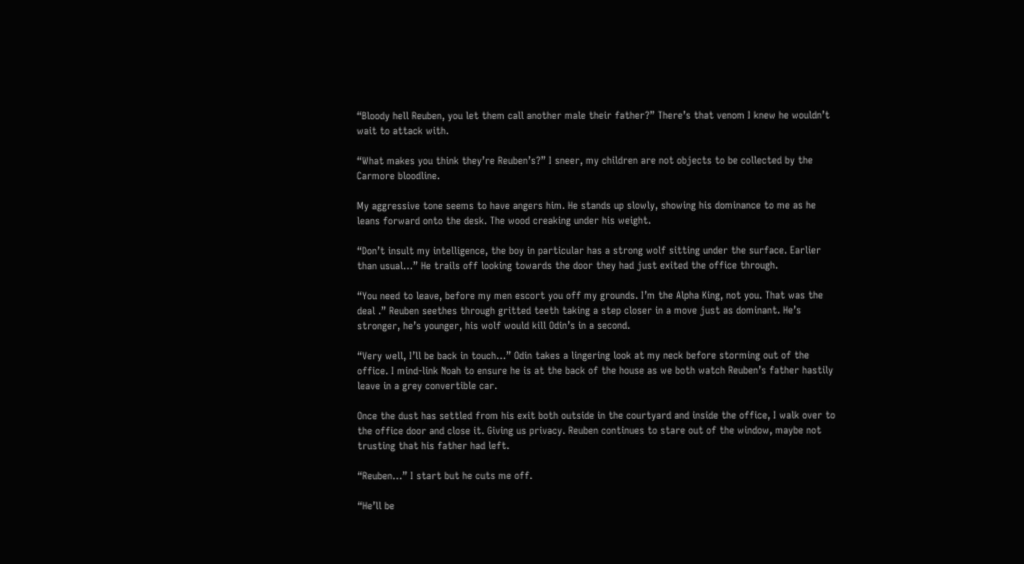“Bloody hell Reuben, you let them call another male their father?” There’s that venom I knew he wouldn’t wait to attack with.

“What makes you think they’re Reuben’s?” I sneer, my children are not objects to be collected by the Carmore bloodline.

My aggressive tone seems to have angers him. He stands up slowly, showing his dominance to me as he leans forward onto the desk. The wood creaking under his weight.

“Don’t insult my intelligence, the boy in particular has a strong wolf sitting under the surface. Earlier than usual…” He trails off looking towards the door they had just exited the office through.

“You need to leave, before my men escort you off my grounds. I’m the Alpha King, not you. That was the deal .” Reuben seethes through gritted teeth taking a step closer in a move just as dominant. He’s stronger, he’s younger, his wolf would kill Odin’s in a second.

“Very well, I’ll be back in touch…” Odin takes a lingering look at my neck before storming out of the office. I mind-link Noah to ensure he is at the back of the house as we both watch Reuben’s father hastily leave in a grey convertible car.

Once the dust has settled from his exit both outside in the courtyard and inside the office, I walk over to the office door and close it. Giving us privacy. Reuben continues to stare out of the window, maybe not trusting that his father had left.

“Reuben…” I start but he cuts me off.

“He’ll be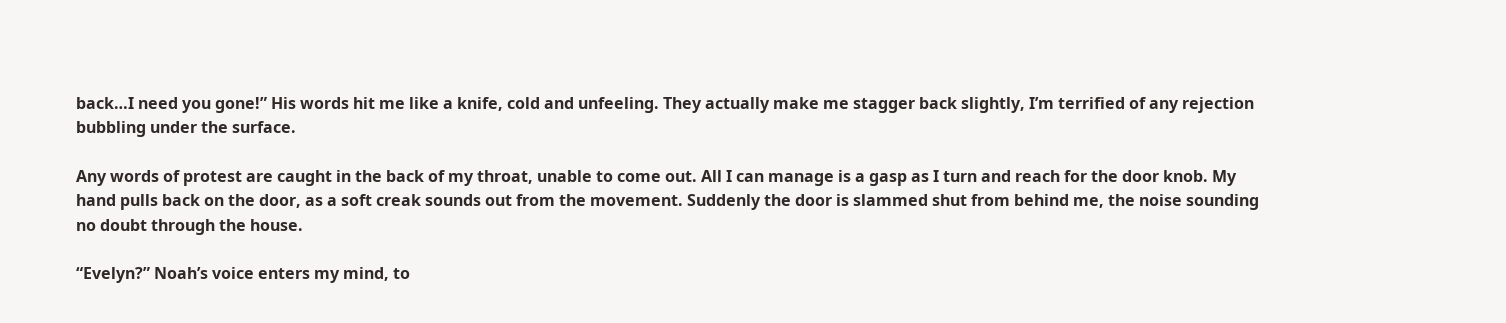back…I need you gone!” His words hit me like a knife, cold and unfeeling. They actually make me stagger back slightly, I’m terrified of any rejection bubbling under the surface.

Any words of protest are caught in the back of my throat, unable to come out. All I can manage is a gasp as I turn and reach for the door knob. My hand pulls back on the door, as a soft creak sounds out from the movement. Suddenly the door is slammed shut from behind me, the noise sounding no doubt through the house.

“Evelyn?” Noah’s voice enters my mind, to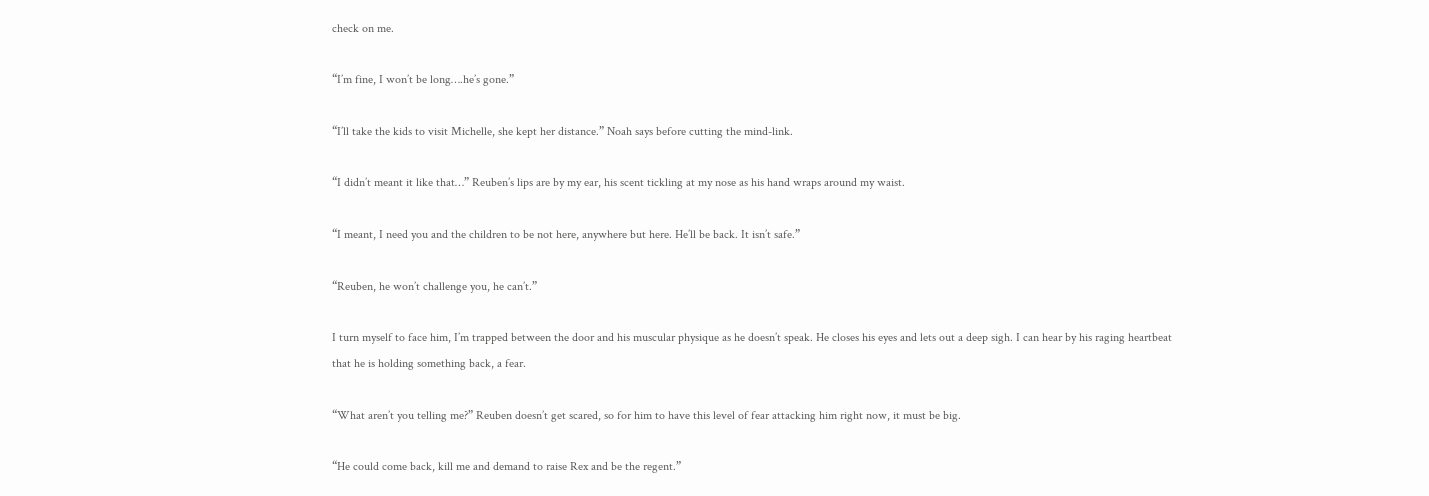check on me.

“I’m fine, I won’t be long….he’s gone.”

“I’ll take the kids to visit Michelle, she kept her distance.” Noah says before cutting the mind-link.

“I didn’t meant it like that…” Reuben’s lips are by my ear, his scent tickling at my nose as his hand wraps around my waist.

“I meant, I need you and the children to be not here, anywhere but here. He’ll be back. It isn’t safe.”

“Reuben, he won’t challenge you, he can’t.”

I turn myself to face him, I’m trapped between the door and his muscular physique as he doesn’t speak. He closes his eyes and lets out a deep sigh. I can hear by his raging heartbeat that he is holding something back, a fear.

“What aren’t you telling me?” Reuben doesn’t get scared, so for him to have this level of fear attacking him right now, it must be big.

“He could come back, kill me and demand to raise Rex and be the regent.”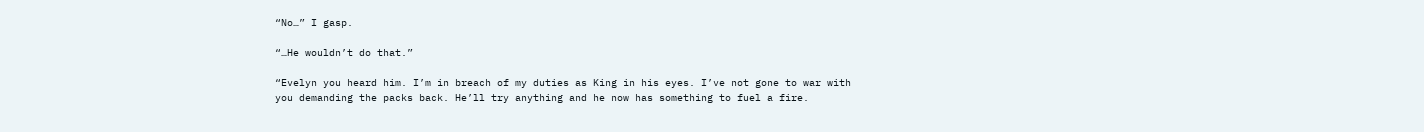“No…” I gasp.

“…He wouldn’t do that.”

“Evelyn you heard him. I’m in breach of my duties as King in his eyes. I’ve not gone to war with you demanding the packs back. He’ll try anything and he now has something to fuel a fire.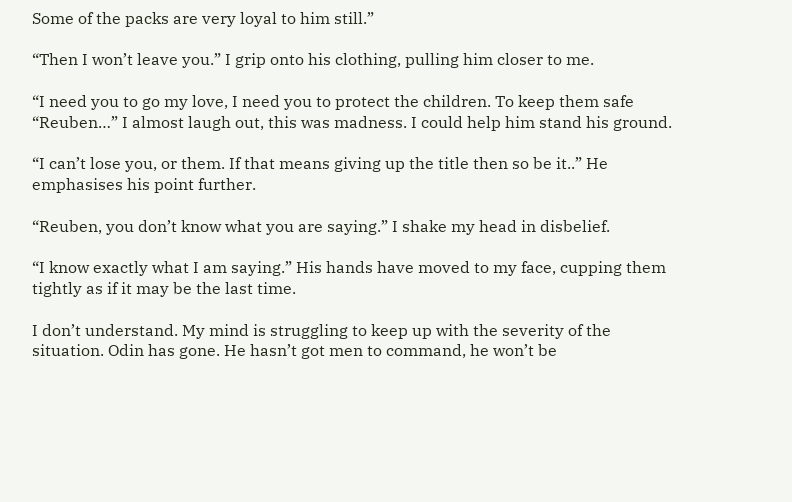Some of the packs are very loyal to him still.”

“Then I won’t leave you.” I grip onto his clothing, pulling him closer to me.

“I need you to go my love, I need you to protect the children. To keep them safe “Reuben…” I almost laugh out, this was madness. I could help him stand his ground.

“I can’t lose you, or them. If that means giving up the title then so be it..” He emphasises his point further.

“Reuben, you don’t know what you are saying.” I shake my head in disbelief.

“I know exactly what I am saying.” His hands have moved to my face, cupping them tightly as if it may be the last time.

I don’t understand. My mind is struggling to keep up with the severity of the situation. Odin has gone. He hasn’t got men to command, he won’t be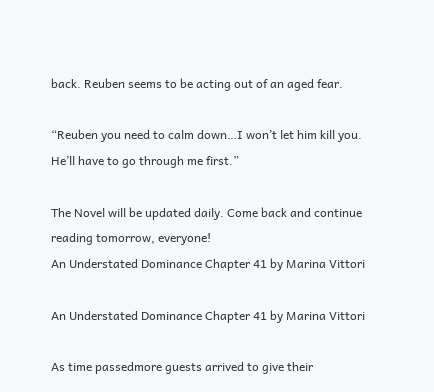back. Reuben seems to be acting out of an aged fear.

“Reuben you need to calm down…I won’t let him kill you. He’ll have to go through me first.”

The Novel will be updated daily. Come back and continue reading tomorrow, everyone!
An Understated Dominance Chapter 41 by Marina Vittori

An Understated Dominance Chapter 41 by Marina Vittori

As time passedmore guests arrived to give their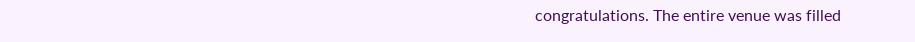congratulations. The entire venue was filled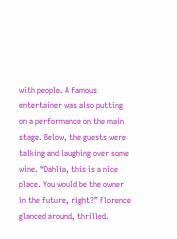with people. A famous entertainer was also putting on a performance on the main stage. Below, the guests were talking and laughing over some wine. “Dahlia, this is a nice place. You would be the owner in the future, right?” Florence glanced around, thrilled.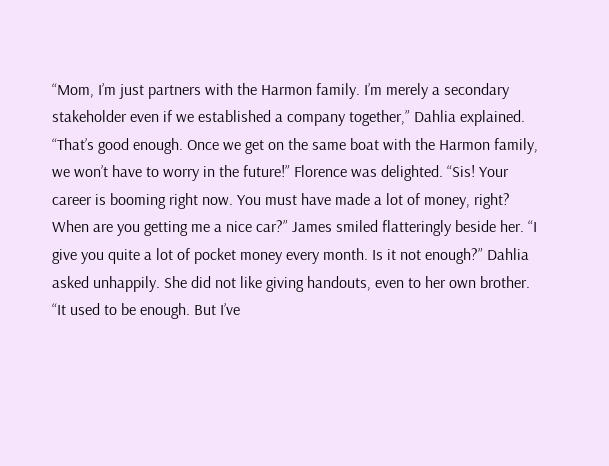“Mom, I’m just partners with the Harmon family. I’m merely a secondary stakeholder even if we established a company together,” Dahlia explained. “That’s good enough. Once we get on the same boat with the Harmon family, we won’t have to worry in the future!” Florence was delighted. “Sis! Your career is booming right now. You must have made a lot of money, right? When are you getting me a nice car?” James smiled flatteringly beside her. “I give you quite a lot of pocket money every month. Is it not enough?” Dahlia asked unhappily. She did not like giving handouts, even to her own brother. “It used to be enough. But I’ve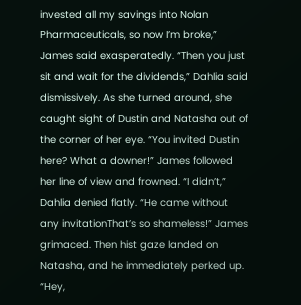invested all my savings into Nolan Pharmaceuticals, so now I’m broke,” James said exasperatedly. “Then you just sit and wait for the dividends,” Dahlia said dismissively. As she turned around, she caught sight of Dustin and Natasha out of the corner of her eye. “You invited Dustin here? What a downer!” James followed her line of view and frowned. “I didn’t,” Dahlia denied flatly. “He came without any invitationThat’s so shameless!” James grimaced. Then hist gaze landed on Natasha, and he immediately perked up. “Hey,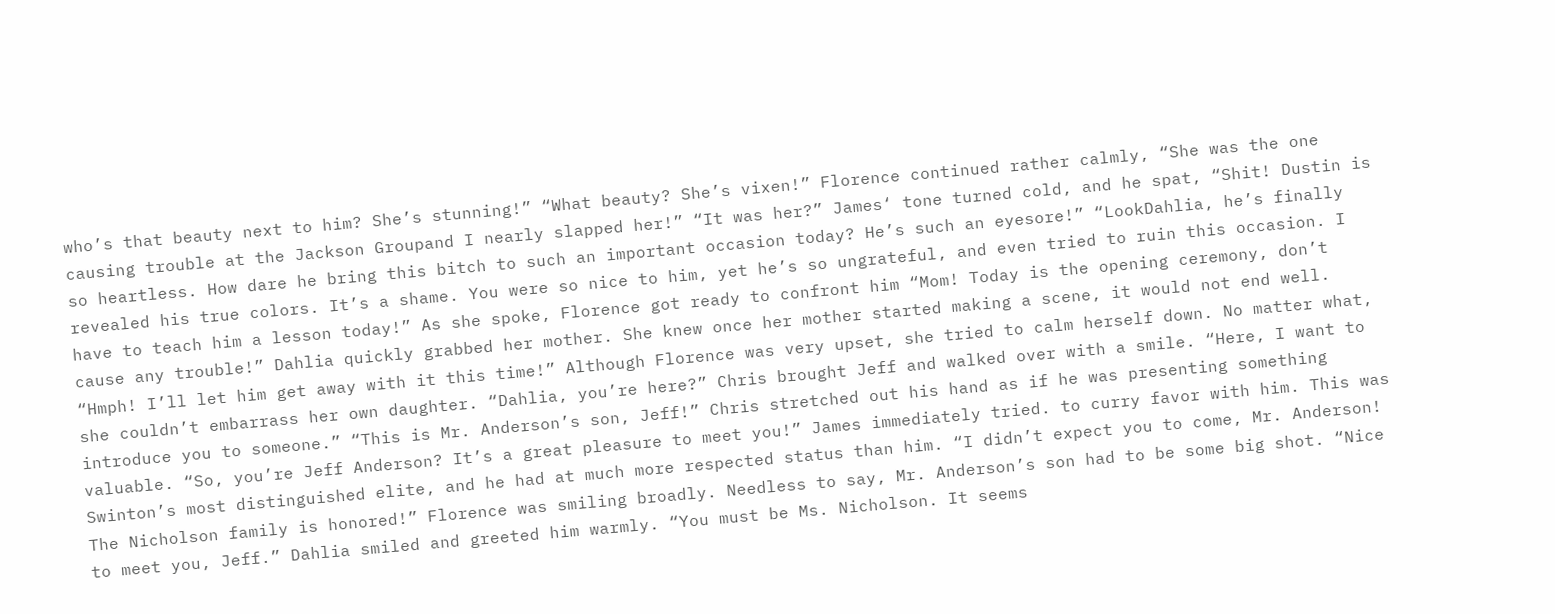who’s that beauty next to him? She’s stunning!” “What beauty? She’s vixen!” Florence continued rather calmly, “She was the one causing trouble at the Jackson Groupand I nearly slapped her!” “It was her?” James‘ tone turned cold, and he spat, “Shit! Dustin is so heartless. How dare he bring this bitch to such an important occasion today? He’s such an eyesore!” “LookDahlia, he’s finally revealed his true colors. It’s a shame. You were so nice to him, yet he’s so ungrateful, and even tried to ruin this occasion. I have to teach him a lesson today!” As she spoke, Florence got ready to confront him “Mom! Today is the opening ceremony, don’t cause any trouble!” Dahlia quickly grabbed her mother. She knew once her mother started making a scene, it would not end well. “Hmph! I’ll let him get away with it this time!” Although Florence was very upset, she tried to calm herself down. No matter what, she couldn’t embarrass her own daughter. “Dahlia, you’re here?” Chris brought Jeff and walked over with a smile. “Here, I want to introduce you to someone.” “This is Mr. Anderson’s son, Jeff!” Chris stretched out his hand as if he was presenting something valuable. “So, you’re Jeff Anderson? It’s a great pleasure to meet you!” James immediately tried. to curry favor with him. This was Swinton’s most distinguished elite, and he had at much more respected status than him. “I didn’t expect you to come, Mr. Anderson! The Nicholson family is honored!” Florence was smiling broadly. Needless to say, Mr. Anderson’s son had to be some big shot. “Nice to meet you, Jeff.” Dahlia smiled and greeted him warmly. “You must be Ms. Nicholson. It seems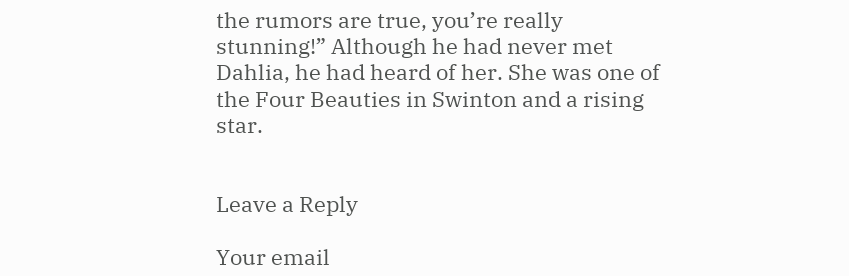the rumors are true, you’re really stunning!” Although he had never met Dahlia, he had heard of her. She was one of the Four Beauties in Swinton and a rising star.


Leave a Reply

Your email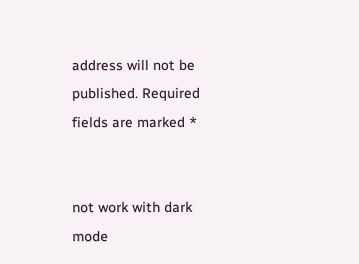address will not be published. Required fields are marked *


not work with dark mode